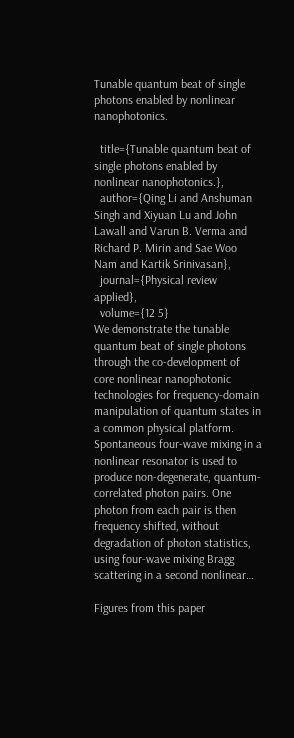Tunable quantum beat of single photons enabled by nonlinear nanophotonics.

  title={Tunable quantum beat of single photons enabled by nonlinear nanophotonics.},
  author={Qing Li and Anshuman Singh and Xiyuan Lu and John Lawall and Varun B. Verma and Richard P. Mirin and Sae Woo Nam and Kartik Srinivasan},
  journal={Physical review applied},
  volume={12 5}
We demonstrate the tunable quantum beat of single photons through the co-development of core nonlinear nanophotonic technologies for frequency-domain manipulation of quantum states in a common physical platform. Spontaneous four-wave mixing in a nonlinear resonator is used to produce non-degenerate, quantum-correlated photon pairs. One photon from each pair is then frequency shifted, without degradation of photon statistics, using four-wave mixing Bragg scattering in a second nonlinear…

Figures from this paper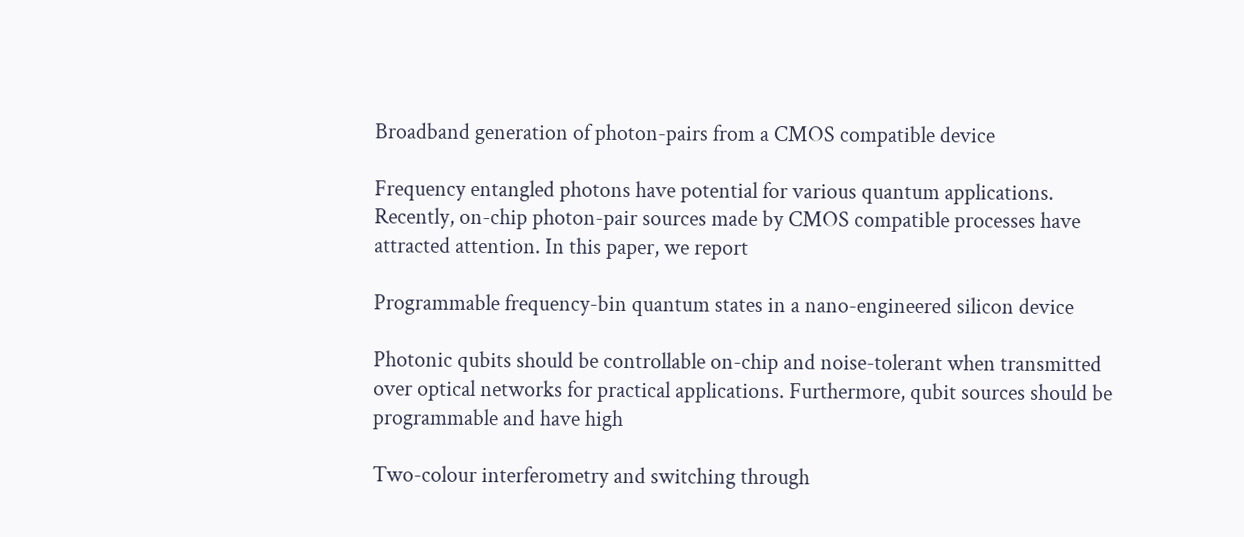Broadband generation of photon-pairs from a CMOS compatible device

Frequency entangled photons have potential for various quantum applications. Recently, on-chip photon-pair sources made by CMOS compatible processes have attracted attention. In this paper, we report

Programmable frequency-bin quantum states in a nano-engineered silicon device

Photonic qubits should be controllable on-chip and noise-tolerant when transmitted over optical networks for practical applications. Furthermore, qubit sources should be programmable and have high

Two-colour interferometry and switching through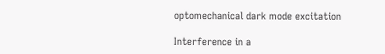optomechanical dark mode excitation

Interference in a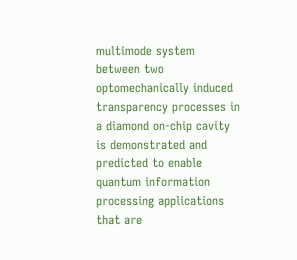multimode system between two optomechanically induced transparency processes in a diamond on-chip cavity is demonstrated and predicted to enable quantum information processing applications that are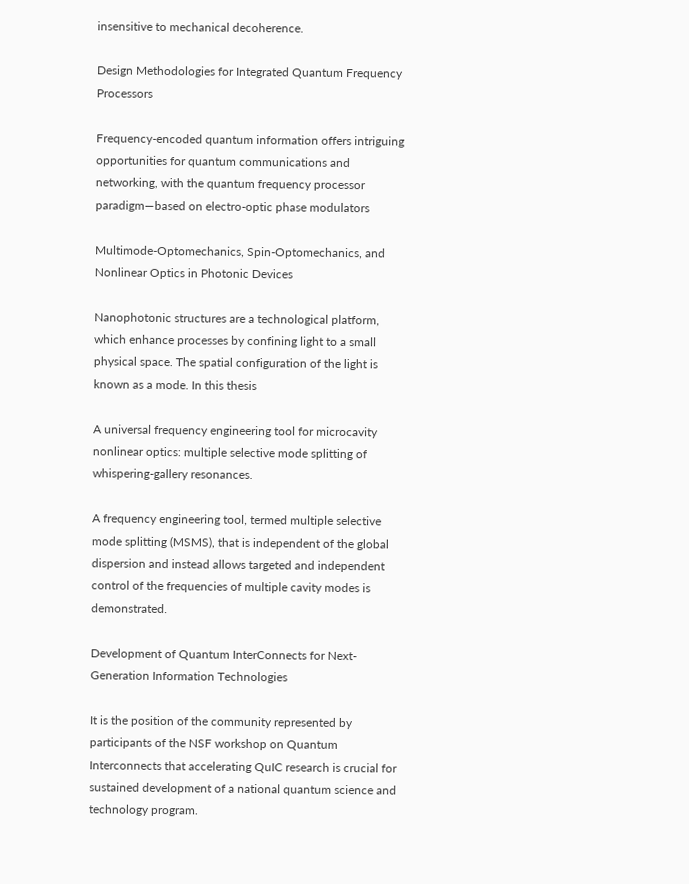insensitive to mechanical decoherence.

Design Methodologies for Integrated Quantum Frequency Processors

Frequency-encoded quantum information offers intriguing opportunities for quantum communications and networking, with the quantum frequency processor paradigm—based on electro-optic phase modulators

Multimode-Optomechanics, Spin-Optomechanics, and Nonlinear Optics in Photonic Devices

Nanophotonic structures are a technological platform, which enhance processes by confining light to a small physical space. The spatial configuration of the light is known as a mode. In this thesis

A universal frequency engineering tool for microcavity nonlinear optics: multiple selective mode splitting of whispering-gallery resonances.

A frequency engineering tool, termed multiple selective mode splitting (MSMS), that is independent of the global dispersion and instead allows targeted and independent control of the frequencies of multiple cavity modes is demonstrated.

Development of Quantum InterConnects for Next-Generation Information Technologies

It is the position of the community represented by participants of the NSF workshop on Quantum Interconnects that accelerating QuIC research is crucial for sustained development of a national quantum science and technology program.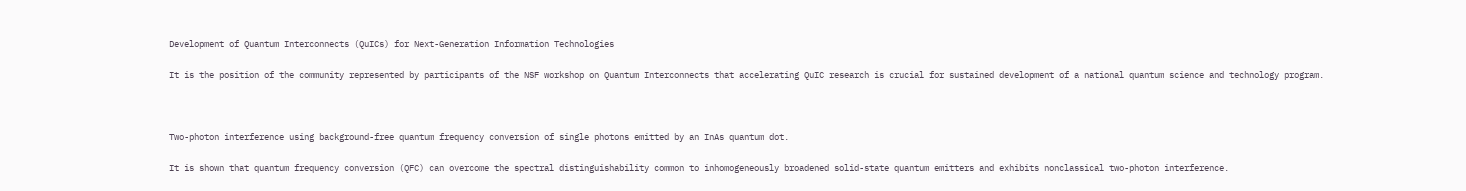Development of Quantum Interconnects (QuICs) for Next-Generation Information Technologies

It is the position of the community represented by participants of the NSF workshop on Quantum Interconnects that accelerating QuIC research is crucial for sustained development of a national quantum science and technology program.



Two-photon interference using background-free quantum frequency conversion of single photons emitted by an InAs quantum dot.

It is shown that quantum frequency conversion (QFC) can overcome the spectral distinguishability common to inhomogeneously broadened solid-state quantum emitters and exhibits nonclassical two-photon interference.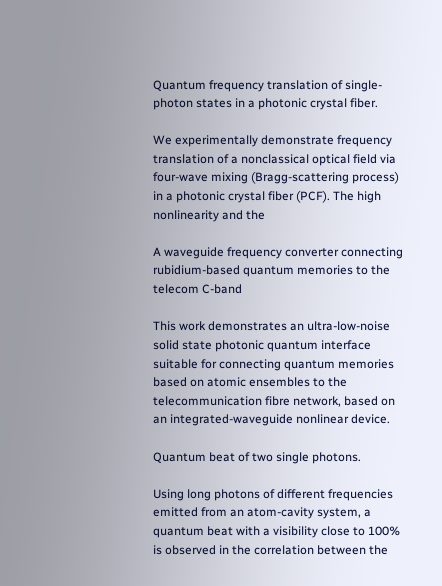Quantum frequency translation of single-photon states in a photonic crystal fiber.

We experimentally demonstrate frequency translation of a nonclassical optical field via four-wave mixing (Bragg-scattering process) in a photonic crystal fiber (PCF). The high nonlinearity and the

A waveguide frequency converter connecting rubidium-based quantum memories to the telecom C-band

This work demonstrates an ultra-low-noise solid state photonic quantum interface suitable for connecting quantum memories based on atomic ensembles to the telecommunication fibre network, based on an integrated-waveguide nonlinear device.

Quantum beat of two single photons.

Using long photons of different frequencies emitted from an atom-cavity system, a quantum beat with a visibility close to 100% is observed in the correlation between the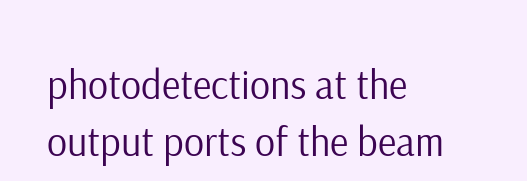photodetections at the output ports of the beam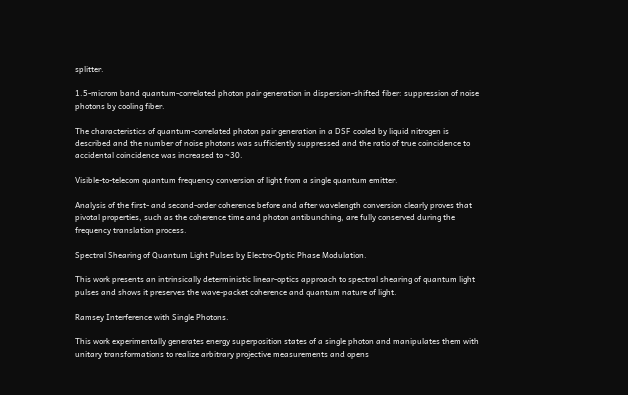splitter.

1.5-microm band quantum-correlated photon pair generation in dispersion-shifted fiber: suppression of noise photons by cooling fiber.

The characteristics of quantum-correlated photon pair generation in a DSF cooled by liquid nitrogen is described and the number of noise photons was sufficiently suppressed and the ratio of true coincidence to accidental coincidence was increased to ~30.

Visible-to-telecom quantum frequency conversion of light from a single quantum emitter.

Analysis of the first- and second-order coherence before and after wavelength conversion clearly proves that pivotal properties, such as the coherence time and photon antibunching, are fully conserved during the frequency translation process.

Spectral Shearing of Quantum Light Pulses by Electro-Optic Phase Modulation.

This work presents an intrinsically deterministic linear-optics approach to spectral shearing of quantum light pulses and shows it preserves the wave-packet coherence and quantum nature of light.

Ramsey Interference with Single Photons.

This work experimentally generates energy superposition states of a single photon and manipulates them with unitary transformations to realize arbitrary projective measurements and opens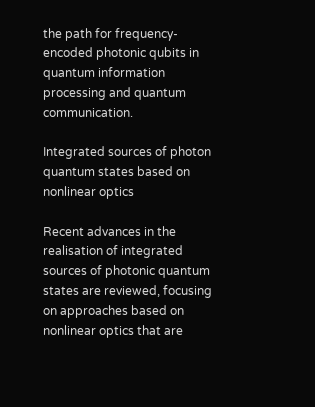the path for frequency-encoded photonic qubits in quantum information processing and quantum communication.

Integrated sources of photon quantum states based on nonlinear optics

Recent advances in the realisation of integrated sources of photonic quantum states are reviewed, focusing on approaches based on nonlinear optics that are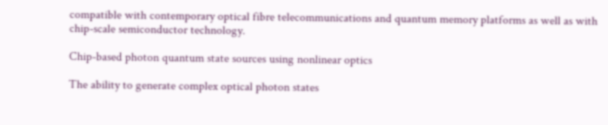compatible with contemporary optical fibre telecommunications and quantum memory platforms as well as with chip-scale semiconductor technology.

Chip-based photon quantum state sources using nonlinear optics

The ability to generate complex optical photon states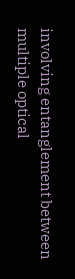involving entanglement between multiple optical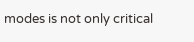modes is not only critical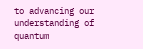to advancing our understanding of quantum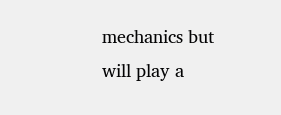mechanics but will play a